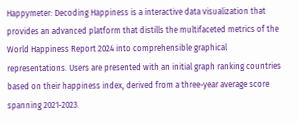Happymeter: Decoding Happiness is a interactive data visualization that provides an advanced platform that distills the multifaceted metrics of the World Happiness Report 2024 into comprehensible graphical representations. Users are presented with an initial graph ranking countries based on their happiness index, derived from a three-year average score spanning 2021-2023.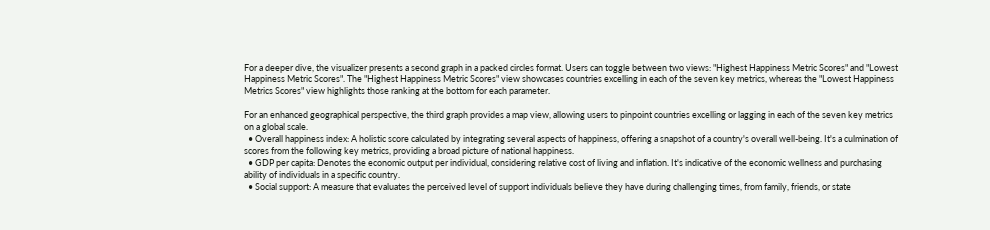For a deeper dive, the visualizer presents a second graph in a packed circles format. Users can toggle between two views: "Highest Happiness Metric Scores" and "Lowest Happiness Metric Scores". The "Highest Happiness Metric Scores" view showcases countries excelling in each of the seven key metrics, whereas the "Lowest Happiness Metrics Scores" view highlights those ranking at the bottom for each parameter.

For an enhanced geographical perspective, the third graph provides a map view, allowing users to pinpoint countries excelling or lagging in each of the seven key metrics on a global scale.
  • Overall happiness index: A holistic score calculated by integrating several aspects of happiness, offering a snapshot of a country's overall well-being. It's a culmination of scores from the following key metrics, providing a broad picture of national happiness.
  • GDP per capita: Denotes the economic output per individual, considering relative cost of living and inflation. It's indicative of the economic wellness and purchasing ability of individuals in a specific country.
  • Social support: A measure that evaluates the perceived level of support individuals believe they have during challenging times, from family, friends, or state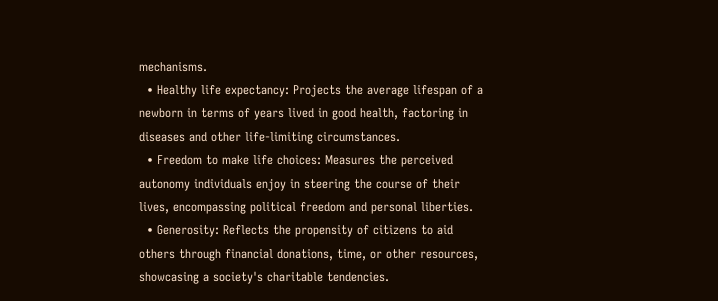mechanisms.
  • Healthy life expectancy: Projects the average lifespan of a newborn in terms of years lived in good health, factoring in diseases and other life-limiting circumstances.
  • Freedom to make life choices: Measures the perceived autonomy individuals enjoy in steering the course of their lives, encompassing political freedom and personal liberties.
  • Generosity: Reflects the propensity of citizens to aid others through financial donations, time, or other resources, showcasing a society's charitable tendencies.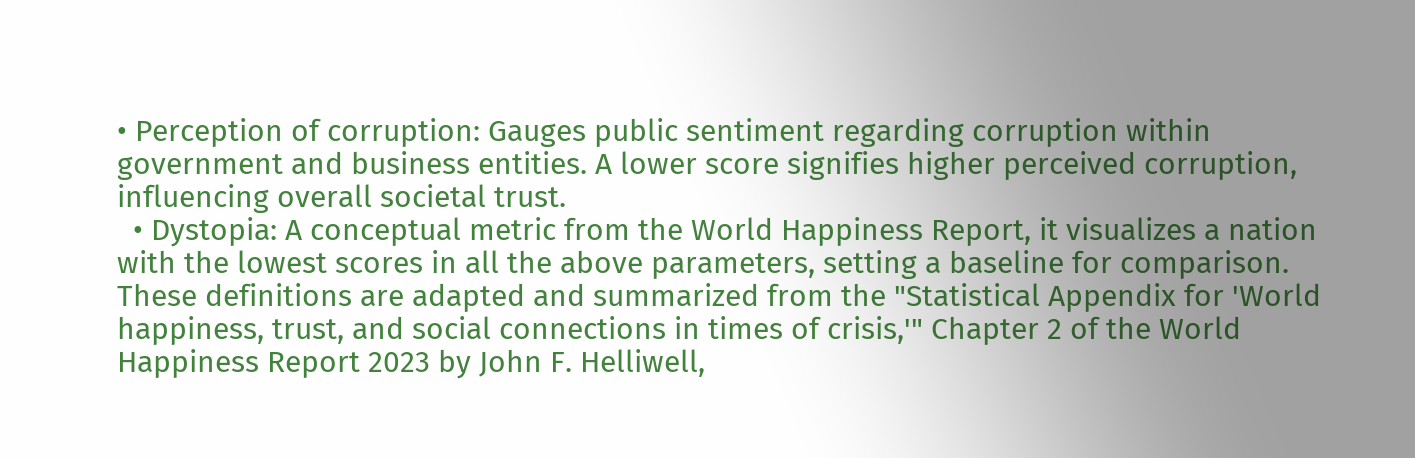• Perception of corruption: Gauges public sentiment regarding corruption within government and business entities. A lower score signifies higher perceived corruption, influencing overall societal trust.
  • Dystopia: A conceptual metric from the World Happiness Report, it visualizes a nation with the lowest scores in all the above parameters, setting a baseline for comparison.
These definitions are adapted and summarized from the "Statistical Appendix for 'World happiness, trust, and social connections in times of crisis,'" Chapter 2 of the World Happiness Report 2023 by John F. Helliwell,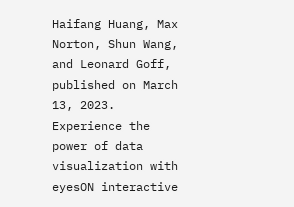Haifang Huang, Max Norton, Shun Wang, and Leonard Goff, published on March 13, 2023.
Experience the power of data visualization with eyesON interactive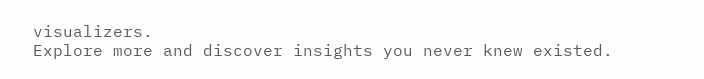visualizers.
Explore more and discover insights you never knew existed.